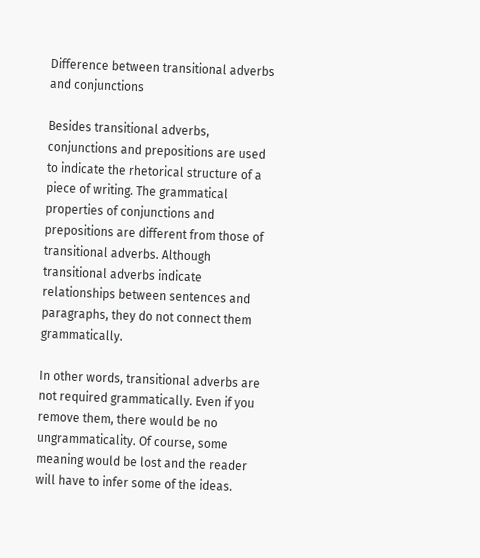Difference between transitional adverbs and conjunctions

Besides transitional adverbs, conjunctions and prepositions are used to indicate the rhetorical structure of a piece of writing. The grammatical properties of conjunctions and prepositions are different from those of transitional adverbs. Although transitional adverbs indicate relationships between sentences and paragraphs, they do not connect them grammatically.

In other words, transitional adverbs are not required grammatically. Even if you remove them, there would be no ungrammaticality. Of course, some meaning would be lost and the reader will have to infer some of the ideas.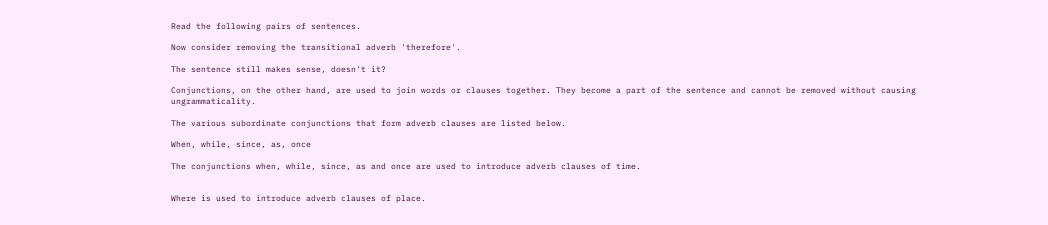Read the following pairs of sentences.

Now consider removing the transitional adverb 'therefore'.

The sentence still makes sense, doesn't it?

Conjunctions, on the other hand, are used to join words or clauses together. They become a part of the sentence and cannot be removed without causing ungrammaticality.

The various subordinate conjunctions that form adverb clauses are listed below.

When, while, since, as, once

The conjunctions when, while, since, as and once are used to introduce adverb clauses of time.


Where is used to introduce adverb clauses of place.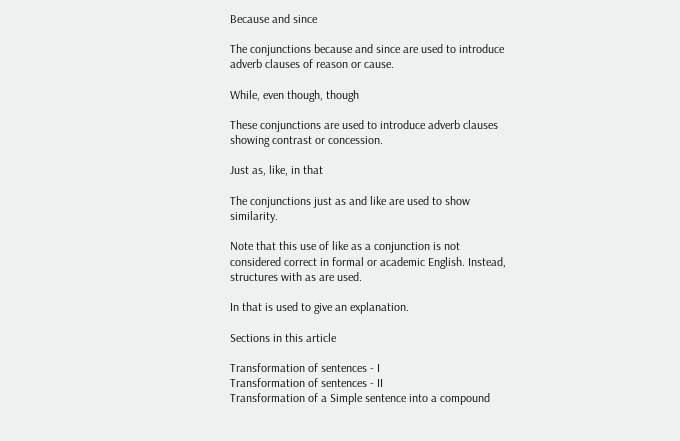Because and since

The conjunctions because and since are used to introduce adverb clauses of reason or cause.

While, even though, though

These conjunctions are used to introduce adverb clauses showing contrast or concession.

Just as, like, in that

The conjunctions just as and like are used to show similarity.

Note that this use of like as a conjunction is not considered correct in formal or academic English. Instead, structures with as are used.

In that is used to give an explanation.

Sections in this article

Transformation of sentences - I
Transformation of sentences - II
Transformation of a Simple sentence into a compound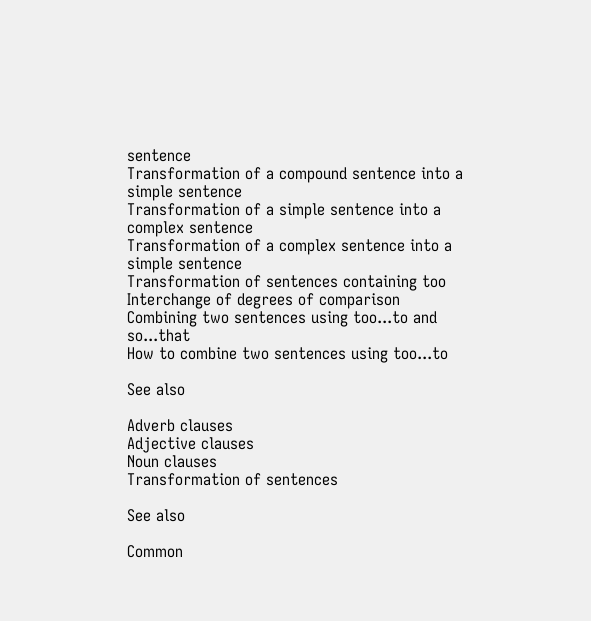sentence
Transformation of a compound sentence into a simple sentence
Transformation of a simple sentence into a complex sentence
Transformation of a complex sentence into a simple sentence
Transformation of sentences containing too
Interchange of degrees of comparison
Combining two sentences using too...to and so...that
How to combine two sentences using too...to

See also

Adverb clauses
Adjective clauses
Noun clauses
Transformation of sentences

See also

Common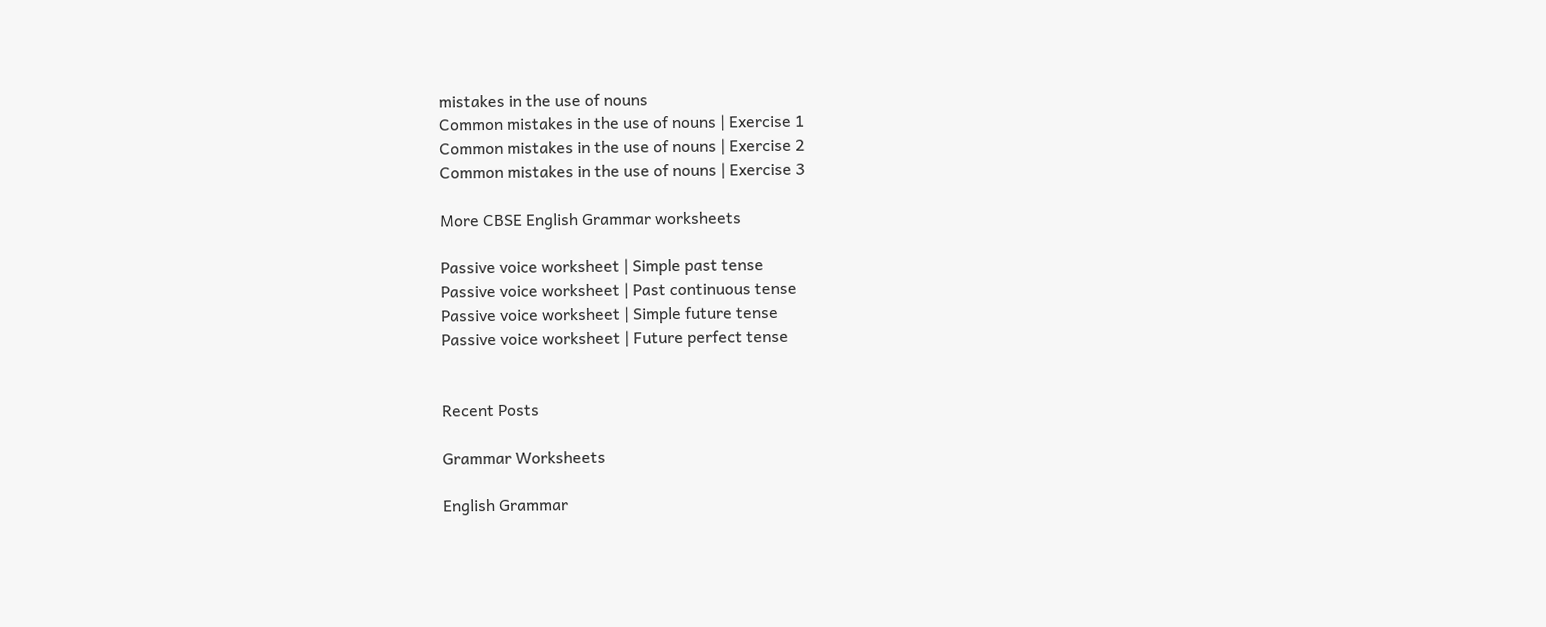mistakes in the use of nouns
Common mistakes in the use of nouns | Exercise 1
Common mistakes in the use of nouns | Exercise 2
Common mistakes in the use of nouns | Exercise 3

More CBSE English Grammar worksheets

Passive voice worksheet | Simple past tense
Passive voice worksheet | Past continuous tense
Passive voice worksheet | Simple future tense
Passive voice worksheet | Future perfect tense


Recent Posts

Grammar Worksheets

English Grammar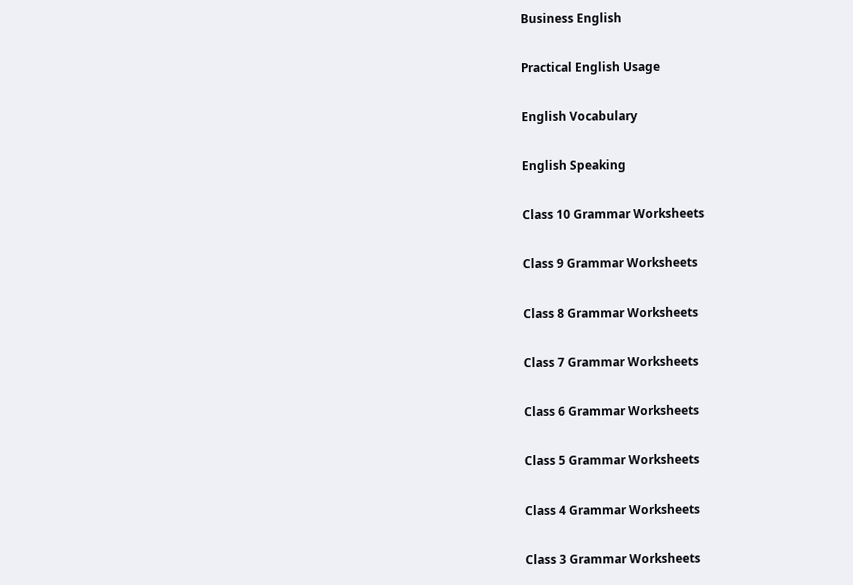Business English

Practical English Usage

English Vocabulary

English Speaking

Class 10 Grammar Worksheets

Class 9 Grammar Worksheets

Class 8 Grammar Worksheets

Class 7 Grammar Worksheets

Class 6 Grammar Worksheets

Class 5 Grammar Worksheets

Class 4 Grammar Worksheets

Class 3 Grammar Worksheets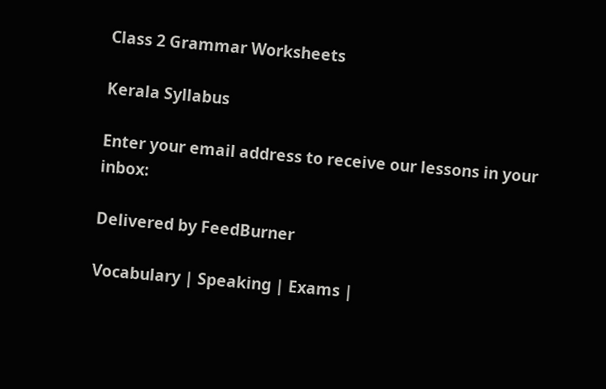Class 2 Grammar Worksheets

Kerala Syllabus

Enter your email address to receive our lessons in your inbox:

Delivered by FeedBurner

Vocabulary | Speaking | Exams |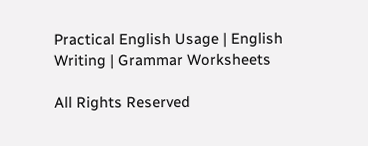Practical English Usage | English Writing | Grammar Worksheets

All Rights Reserved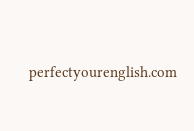perfectyourenglish.com